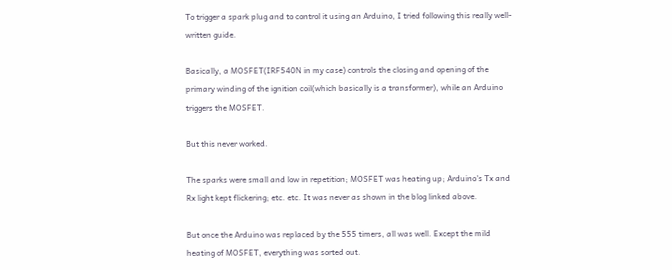To trigger a spark plug and to control it using an Arduino, I tried following this really well-written guide.

Basically, a MOSFET(IRF540N in my case) controls the closing and opening of the primary winding of the ignition coil(which basically is a transformer), while an Arduino triggers the MOSFET.

But this never worked.

The sparks were small and low in repetition; MOSFET was heating up; Arduino's Tx and Rx light kept flickering; etc. etc. It was never as shown in the blog linked above.

But once the Arduino was replaced by the 555 timers, all was well. Except the mild heating of MOSFET, everything was sorted out.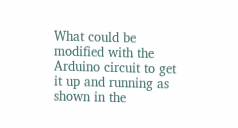What could be modified with the Arduino circuit to get it up and running as shown in the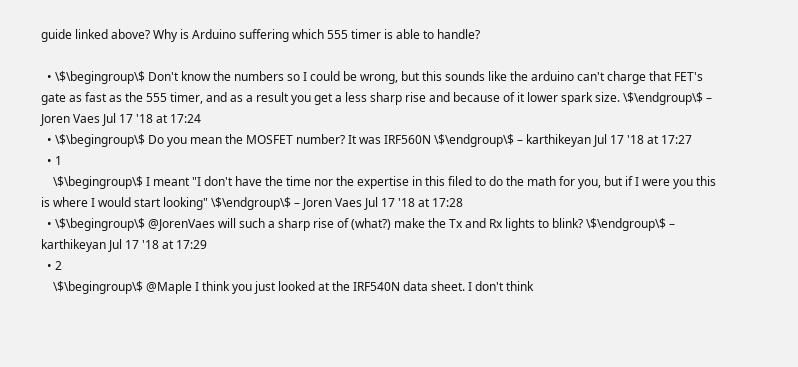guide linked above? Why is Arduino suffering which 555 timer is able to handle?

  • \$\begingroup\$ Don't know the numbers so I could be wrong, but this sounds like the arduino can't charge that FET's gate as fast as the 555 timer, and as a result you get a less sharp rise and because of it lower spark size. \$\endgroup\$ – Joren Vaes Jul 17 '18 at 17:24
  • \$\begingroup\$ Do you mean the MOSFET number? It was IRF560N \$\endgroup\$ – karthikeyan Jul 17 '18 at 17:27
  • 1
    \$\begingroup\$ I meant "I don't have the time nor the expertise in this filed to do the math for you, but if I were you this is where I would start looking" \$\endgroup\$ – Joren Vaes Jul 17 '18 at 17:28
  • \$\begingroup\$ @JorenVaes will such a sharp rise of (what?) make the Tx and Rx lights to blink? \$\endgroup\$ – karthikeyan Jul 17 '18 at 17:29
  • 2
    \$\begingroup\$ @Maple I think you just looked at the IRF540N data sheet. I don't think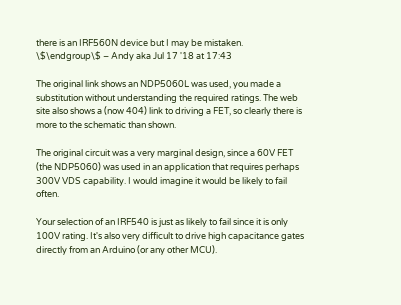there is an IRF560N device but I may be mistaken. \$\endgroup\$ – Andy aka Jul 17 '18 at 17:43

The original link shows an NDP5060L was used, you made a substitution without understanding the required ratings. The web site also shows a (now 404) link to driving a FET, so clearly there is more to the schematic than shown.

The original circuit was a very marginal design, since a 60V FET (the NDP5060) was used in an application that requires perhaps 300V VDS capability. I would imagine it would be likely to fail often.

Your selection of an IRF540 is just as likely to fail since it is only 100V rating. It's also very difficult to drive high capacitance gates directly from an Arduino (or any other MCU).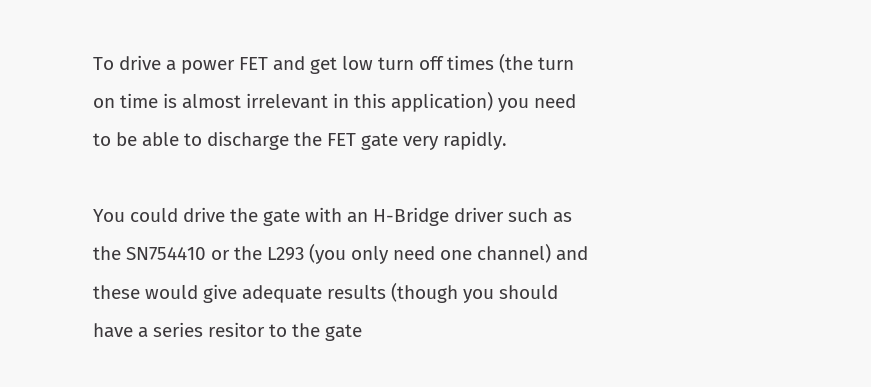To drive a power FET and get low turn off times (the turn on time is almost irrelevant in this application) you need to be able to discharge the FET gate very rapidly.

You could drive the gate with an H-Bridge driver such as the SN754410 or the L293 (you only need one channel) and these would give adequate results (though you should have a series resitor to the gate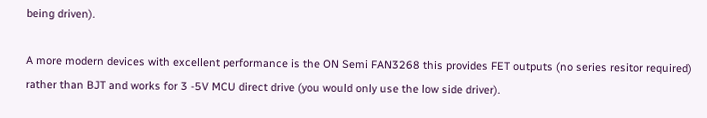being driven).

A more modern devices with excellent performance is the ON Semi FAN3268 this provides FET outputs (no series resitor required) rather than BJT and works for 3 -5V MCU direct drive (you would only use the low side driver).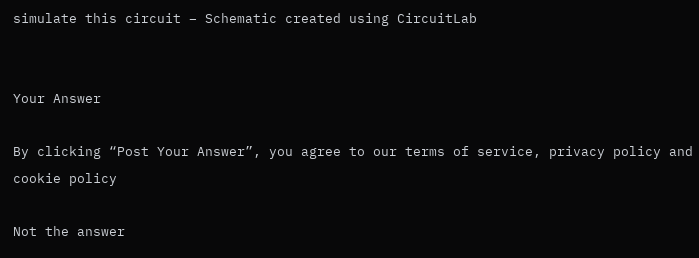simulate this circuit – Schematic created using CircuitLab


Your Answer

By clicking “Post Your Answer”, you agree to our terms of service, privacy policy and cookie policy

Not the answer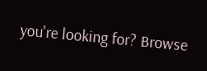you're looking for? Browse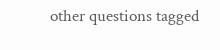other questions tagged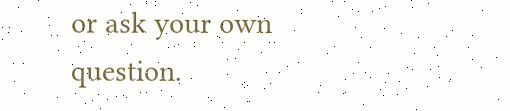or ask your own question.